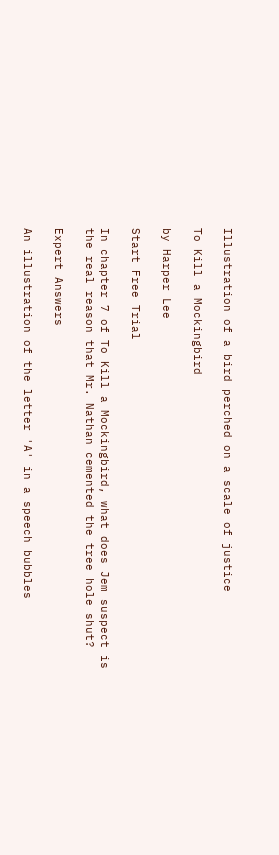Illustration of a bird perched on a scale of justice

To Kill a Mockingbird

by Harper Lee

Start Free Trial

In chapter 7 of To Kill a Mockingbird, what does Jem suspect is the real reason that Mr. Nathan cemented the tree hole shut?

Expert Answers

An illustration of the letter 'A' in a speech bubbles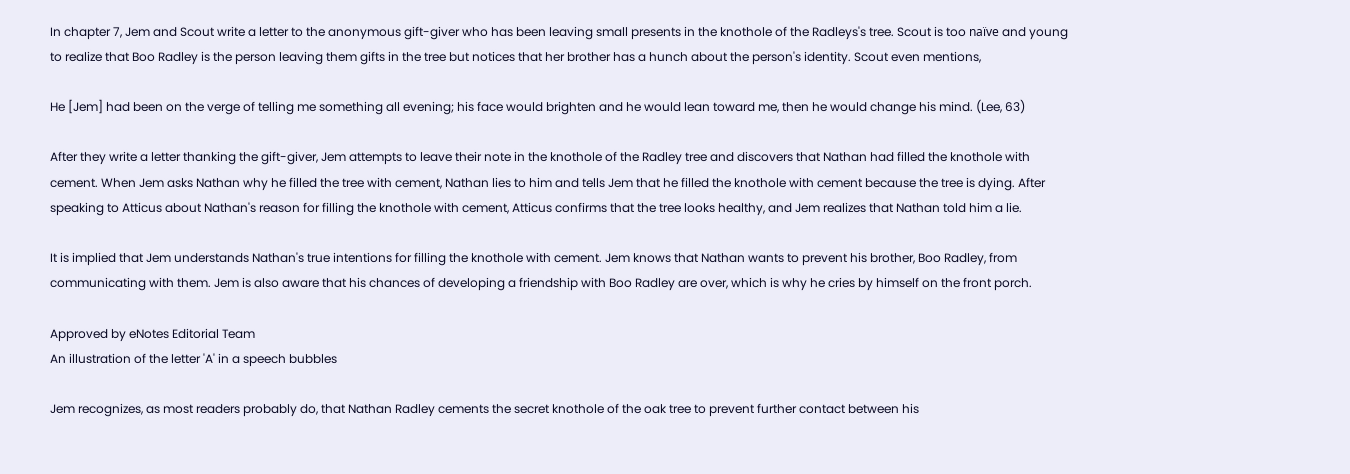In chapter 7, Jem and Scout write a letter to the anonymous gift-giver who has been leaving small presents in the knothole of the Radleys's tree. Scout is too naïve and young to realize that Boo Radley is the person leaving them gifts in the tree but notices that her brother has a hunch about the person's identity. Scout even mentions,

He [Jem] had been on the verge of telling me something all evening; his face would brighten and he would lean toward me, then he would change his mind. (Lee, 63)

After they write a letter thanking the gift-giver, Jem attempts to leave their note in the knothole of the Radley tree and discovers that Nathan had filled the knothole with cement. When Jem asks Nathan why he filled the tree with cement, Nathan lies to him and tells Jem that he filled the knothole with cement because the tree is dying. After speaking to Atticus about Nathan's reason for filling the knothole with cement, Atticus confirms that the tree looks healthy, and Jem realizes that Nathan told him a lie.

It is implied that Jem understands Nathan's true intentions for filling the knothole with cement. Jem knows that Nathan wants to prevent his brother, Boo Radley, from communicating with them. Jem is also aware that his chances of developing a friendship with Boo Radley are over, which is why he cries by himself on the front porch.

Approved by eNotes Editorial Team
An illustration of the letter 'A' in a speech bubbles

Jem recognizes, as most readers probably do, that Nathan Radley cements the secret knothole of the oak tree to prevent further contact between his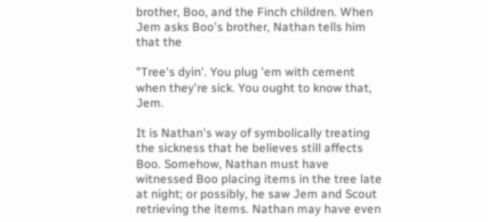brother, Boo, and the Finch children. When Jem asks Boo's brother, Nathan tells him that the

"Tree's dyin'. You plug 'em with cement when they're sick. You ought to know that, Jem.

It is Nathan's way of symbolically treating the sickness that he believes still affects Boo. Somehow, Nathan must have witnessed Boo placing items in the tree late at night; or possibly, he saw Jem and Scout retrieving the items. Nathan may have even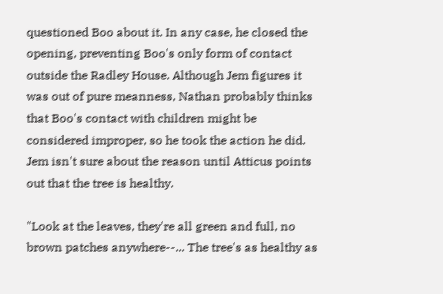questioned Boo about it. In any case, he closed the opening, preventing Boo's only form of contact outside the Radley House. Although Jem figures it was out of pure meanness, Nathan probably thinks that Boo's contact with children might be considered improper, so he took the action he did. Jem isn't sure about the reason until Atticus points out that the tree is healthy.

"Look at the leaves, they're all green and full, no brown patches anywhere--... The tree's as healthy as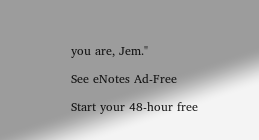you are, Jem."

See eNotes Ad-Free

Start your 48-hour free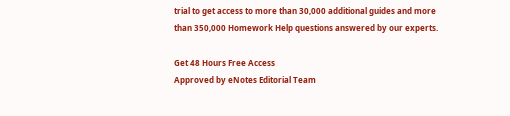trial to get access to more than 30,000 additional guides and more than 350,000 Homework Help questions answered by our experts.

Get 48 Hours Free Access
Approved by eNotes Editorial Team